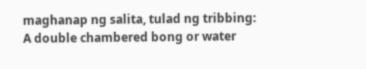maghanap ng salita, tulad ng tribbing:
A double chambered bong or water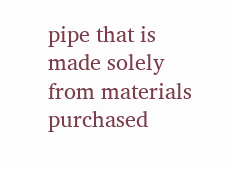pipe that is made solely from materials purchased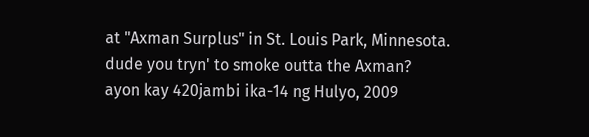at "Axman Surplus" in St. Louis Park, Minnesota.
dude you tryn' to smoke outta the Axman?
ayon kay 420jambi ika-14 ng Hulyo, 2009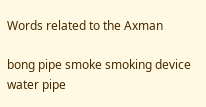Words related to the Axman

bong pipe smoke smoking device water pipe